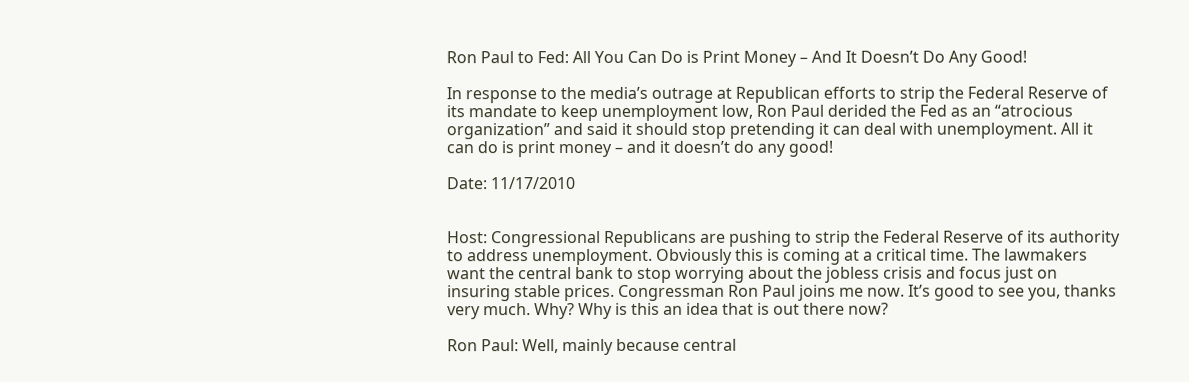Ron Paul to Fed: All You Can Do is Print Money – And It Doesn’t Do Any Good!

In response to the media’s outrage at Republican efforts to strip the Federal Reserve of its mandate to keep unemployment low, Ron Paul derided the Fed as an “atrocious organization” and said it should stop pretending it can deal with unemployment. All it can do is print money – and it doesn’t do any good!

Date: 11/17/2010


Host: Congressional Republicans are pushing to strip the Federal Reserve of its authority to address unemployment. Obviously this is coming at a critical time. The lawmakers want the central bank to stop worrying about the jobless crisis and focus just on insuring stable prices. Congressman Ron Paul joins me now. It’s good to see you, thanks very much. Why? Why is this an idea that is out there now?

Ron Paul: Well, mainly because central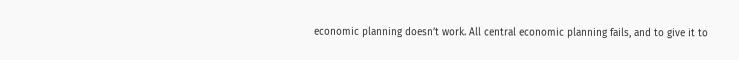economic planning doesn’t work. All central economic planning fails, and to give it to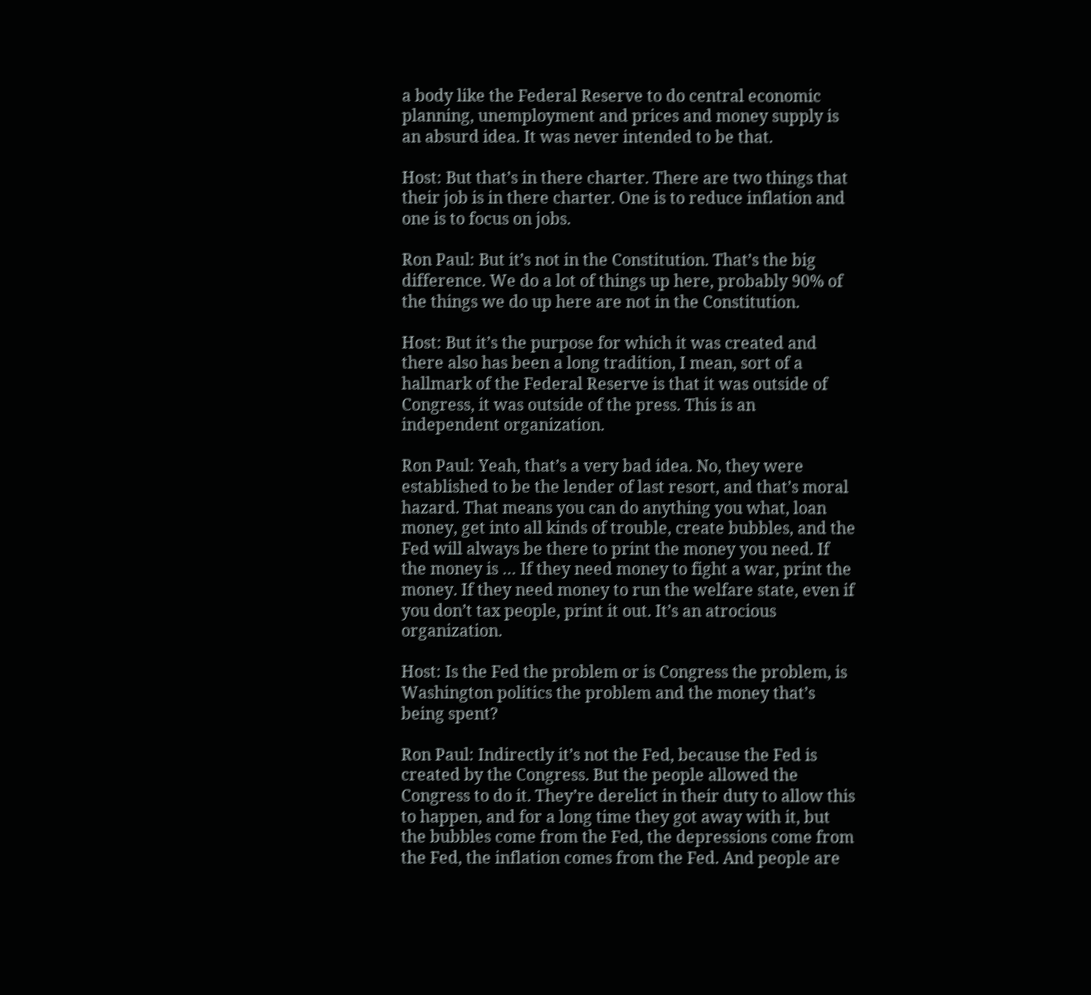a body like the Federal Reserve to do central economic planning, unemployment and prices and money supply is an absurd idea. It was never intended to be that.

Host: But that’s in there charter. There are two things that their job is in there charter. One is to reduce inflation and one is to focus on jobs.

Ron Paul: But it’s not in the Constitution. That’s the big difference. We do a lot of things up here, probably 90% of the things we do up here are not in the Constitution.

Host: But it’s the purpose for which it was created and there also has been a long tradition, I mean, sort of a hallmark of the Federal Reserve is that it was outside of Congress, it was outside of the press. This is an independent organization.

Ron Paul: Yeah, that’s a very bad idea. No, they were established to be the lender of last resort, and that’s moral hazard. That means you can do anything you what, loan money, get into all kinds of trouble, create bubbles, and the Fed will always be there to print the money you need. If the money is … If they need money to fight a war, print the money. If they need money to run the welfare state, even if you don’t tax people, print it out. It’s an atrocious organization.

Host: Is the Fed the problem or is Congress the problem, is Washington politics the problem and the money that’s being spent?

Ron Paul: Indirectly it’s not the Fed, because the Fed is created by the Congress. But the people allowed the Congress to do it. They’re derelict in their duty to allow this to happen, and for a long time they got away with it, but the bubbles come from the Fed, the depressions come from the Fed, the inflation comes from the Fed. And people are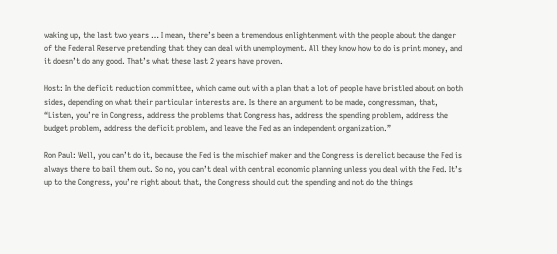waking up, the last two years … I mean, there’s been a tremendous enlightenment with the people about the danger of the Federal Reserve pretending that they can deal with unemployment. All they know how to do is print money, and it doesn’t do any good. That’s what these last 2 years have proven.

Host: In the deficit reduction committee, which came out with a plan that a lot of people have bristled about on both sides, depending on what their particular interests are. Is there an argument to be made, congressman, that, “Listen, you’re in Congress, address the problems that Congress has, address the spending problem, address the budget problem, address the deficit problem, and leave the Fed as an independent organization.”

Ron Paul: Well, you can’t do it, because the Fed is the mischief maker and the Congress is derelict because the Fed is always there to bail them out. So no, you can’t deal with central economic planning unless you deal with the Fed. It’s up to the Congress, you’re right about that, the Congress should cut the spending and not do the things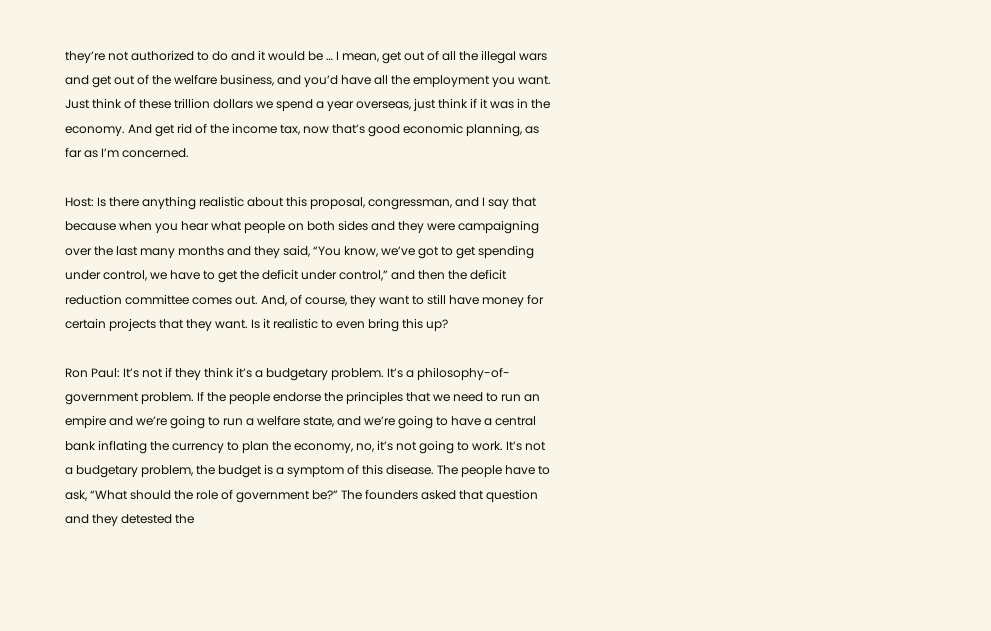they’re not authorized to do and it would be … I mean, get out of all the illegal wars and get out of the welfare business, and you’d have all the employment you want. Just think of these trillion dollars we spend a year overseas, just think if it was in the economy. And get rid of the income tax, now that’s good economic planning, as far as I’m concerned.

Host: Is there anything realistic about this proposal, congressman, and I say that because when you hear what people on both sides and they were campaigning over the last many months and they said, “You know, we’ve got to get spending under control, we have to get the deficit under control,” and then the deficit reduction committee comes out. And, of course, they want to still have money for certain projects that they want. Is it realistic to even bring this up?

Ron Paul: It’s not if they think it’s a budgetary problem. It’s a philosophy-of-government problem. If the people endorse the principles that we need to run an empire and we’re going to run a welfare state, and we’re going to have a central bank inflating the currency to plan the economy, no, it’s not going to work. It’s not a budgetary problem, the budget is a symptom of this disease. The people have to ask, “What should the role of government be?” The founders asked that question and they detested the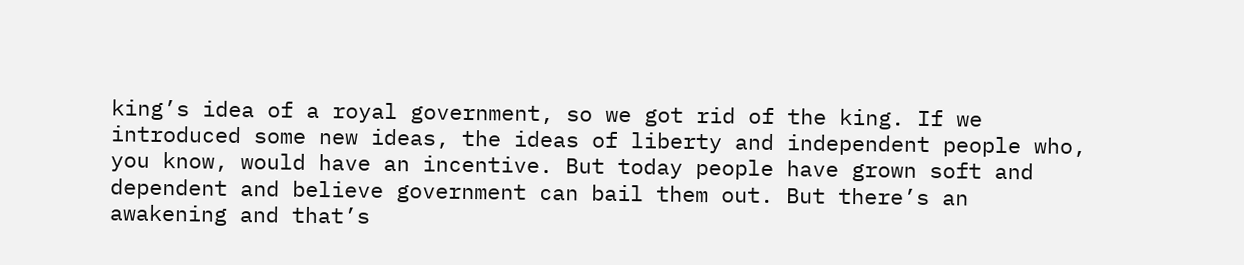king’s idea of a royal government, so we got rid of the king. If we introduced some new ideas, the ideas of liberty and independent people who, you know, would have an incentive. But today people have grown soft and dependent and believe government can bail them out. But there’s an awakening and that’s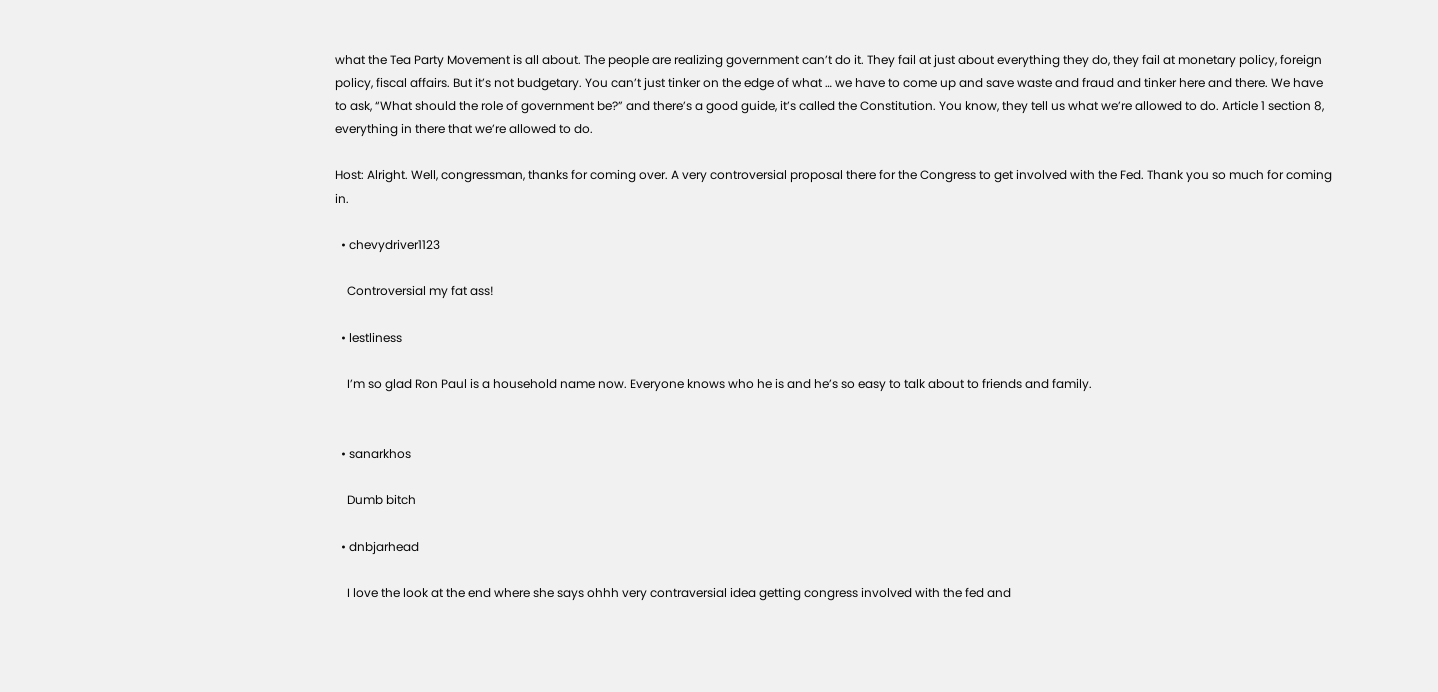what the Tea Party Movement is all about. The people are realizing government can’t do it. They fail at just about everything they do, they fail at monetary policy, foreign policy, fiscal affairs. But it’s not budgetary. You can’t just tinker on the edge of what … we have to come up and save waste and fraud and tinker here and there. We have to ask, “What should the role of government be?” and there’s a good guide, it’s called the Constitution. You know, they tell us what we’re allowed to do. Article 1 section 8, everything in there that we’re allowed to do.

Host: Alright. Well, congressman, thanks for coming over. A very controversial proposal there for the Congress to get involved with the Fed. Thank you so much for coming in.

  • chevydriver1123

    Controversial my fat ass!

  • lestliness

    I’m so glad Ron Paul is a household name now. Everyone knows who he is and he’s so easy to talk about to friends and family.


  • sanarkhos

    Dumb bitch

  • dnbjarhead

    I love the look at the end where she says ohhh very contraversial idea getting congress involved with the fed and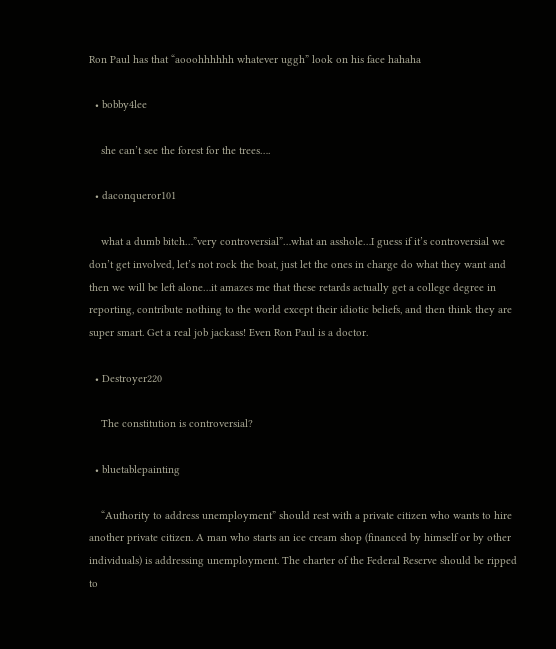Ron Paul has that “aooohhhhhh whatever uggh” look on his face hahaha

  • bobby4lee

    she can’t see the forest for the trees….

  • daconqueror101

    what a dumb bitch…”very controversial”…what an asshole…I guess if it’s controversial we don’t get involved, let’s not rock the boat, just let the ones in charge do what they want and then we will be left alone…it amazes me that these retards actually get a college degree in reporting, contribute nothing to the world except their idiotic beliefs, and then think they are super smart. Get a real job jackass! Even Ron Paul is a doctor.

  • Destroyer220

    The constitution is controversial?

  • bluetablepainting

    “Authority to address unemployment” should rest with a private citizen who wants to hire another private citizen. A man who starts an ice cream shop (financed by himself or by other individuals) is addressing unemployment. The charter of the Federal Reserve should be ripped to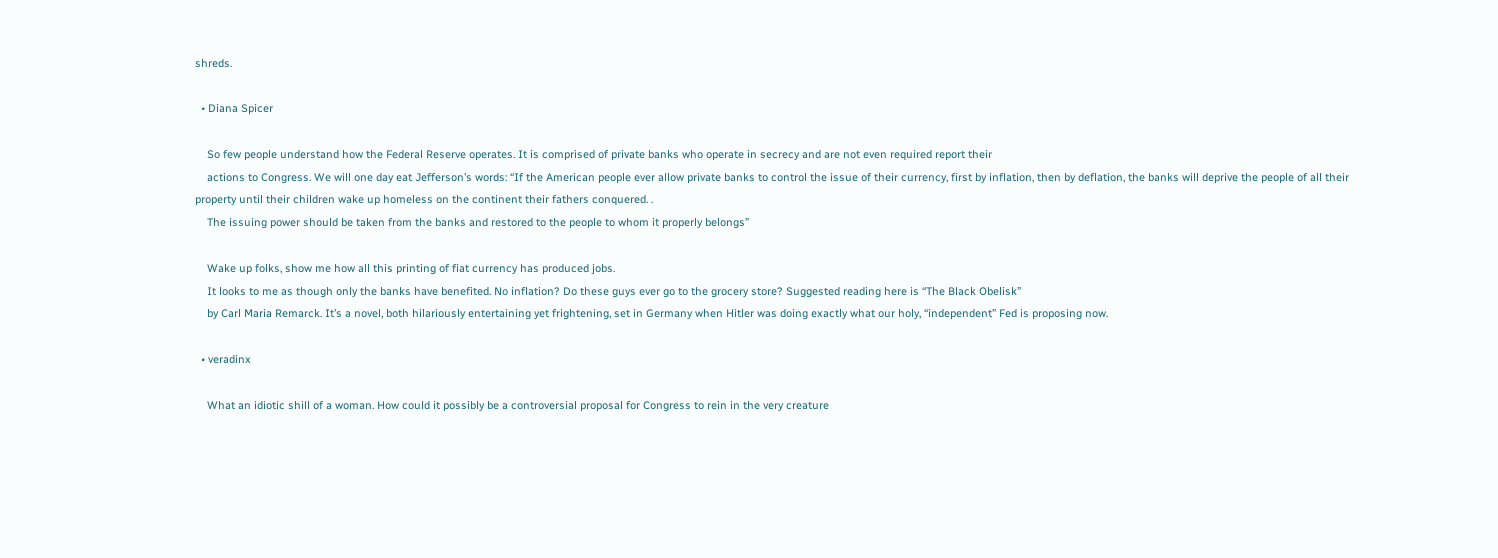shreds.

  • Diana Spicer

    So few people understand how the Federal Reserve operates. It is comprised of private banks who operate in secrecy and are not even required report their
    actions to Congress. We will one day eat Jefferson’s words: “If the American people ever allow private banks to control the issue of their currency, first by inflation, then by deflation, the banks will deprive the people of all their property until their children wake up homeless on the continent their fathers conquered. .
    The issuing power should be taken from the banks and restored to the people to whom it properly belongs”

    Wake up folks, show me how all this printing of fiat currency has produced jobs.
    It looks to me as though only the banks have benefited. No inflation? Do these guys ever go to the grocery store? Suggested reading here is “The Black Obelisk”
    by Carl Maria Remarck. It’s a novel, both hilariously entertaining yet frightening, set in Germany when Hitler was doing exactly what our holy, “independent” Fed is proposing now.

  • veradinx

    What an idiotic shill of a woman. How could it possibly be a controversial proposal for Congress to rein in the very creature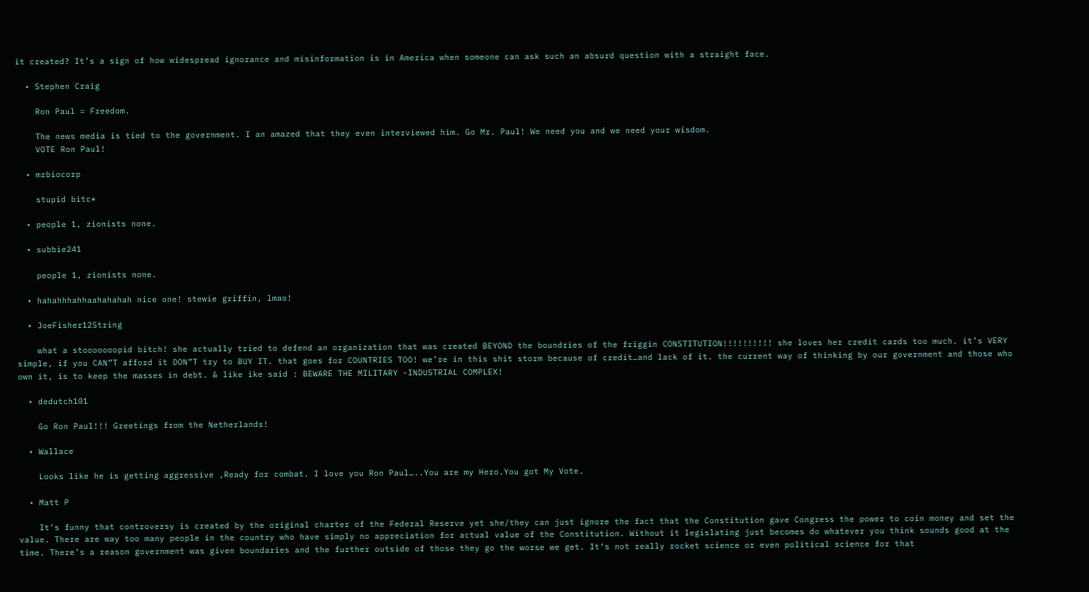it created? It’s a sign of how widespread ignorance and misinformation is in America when someone can ask such an absurd question with a straight face.

  • Stephen Craig

    Ron Paul = Freedom.

    The news media is tied to the government. I an amazed that they even interviewed him. Go Mr. Paul! We need you and we need your wisdom.
    VOTE Ron Paul!

  • mrbiocorp

    stupid bitc*

  • people 1, zionists none.

  • subbie241

    people 1, zionists none.

  • hahahhhahhaahahahah nice one! stewie griffin, lmao!

  • JoeFisher12String

    what a stooooooopid bitch! she actually tried to defend an organization that was created BEYOND the boundries of the friggin CONSTITUTION!!!!!!!!!! she loves her credit cards too much. it’s VERY simple, if you CAN”T afford it DON”T try to BUY IT. that goes for COUNTRIES TOO! we’re in this shit storm because of credit…and lack of it. the current way of thinking by our government and those who own it, is to keep the masses in debt. & like ike said : BEWARE THE MILITARY -INDUSTRIAL COMPLEX!

  • dedutch101

    Go Ron Paul!!! Greetings from the Netherlands!

  • Wallace

    Looks like he is getting aggressive ,Ready for combat. I love you Ron Paul…..You are my Hero.You got My Vote.

  • Matt P

    It’s funny that controversy is created by the original charter of the Federal Reserve yet she/they can just ignore the fact that the Constitution gave Congress the power to coin money and set the value. There are way too many people in the country who have simply no appreciation for actual value of the Constitution. Without it legislating just becomes do whatever you think sounds good at the time. There’s a reason government was given boundaries and the further outside of those they go the worse we get. It’s not really rocket science or even political science for that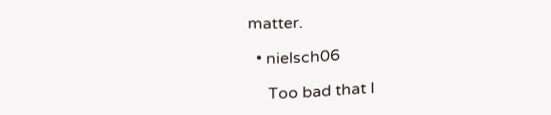matter.

  • nielsch06

     Too bad that I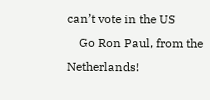can’t vote in the US
    Go Ron Paul, from the Netherlands!